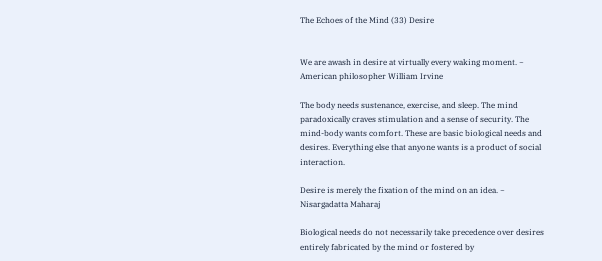The Echoes of the Mind (33) Desire


We are awash in desire at virtually every waking moment. ~ American philosopher William Irvine

The body needs sustenance, exercise, and sleep. The mind paradoxically craves stimulation and a sense of security. The mind-body wants comfort. These are basic biological needs and desires. Everything else that anyone wants is a product of social interaction.

Desire is merely the fixation of the mind on an idea. ~ Nisargadatta Maharaj

Biological needs do not necessarily take precedence over desires entirely fabricated by the mind or fostered by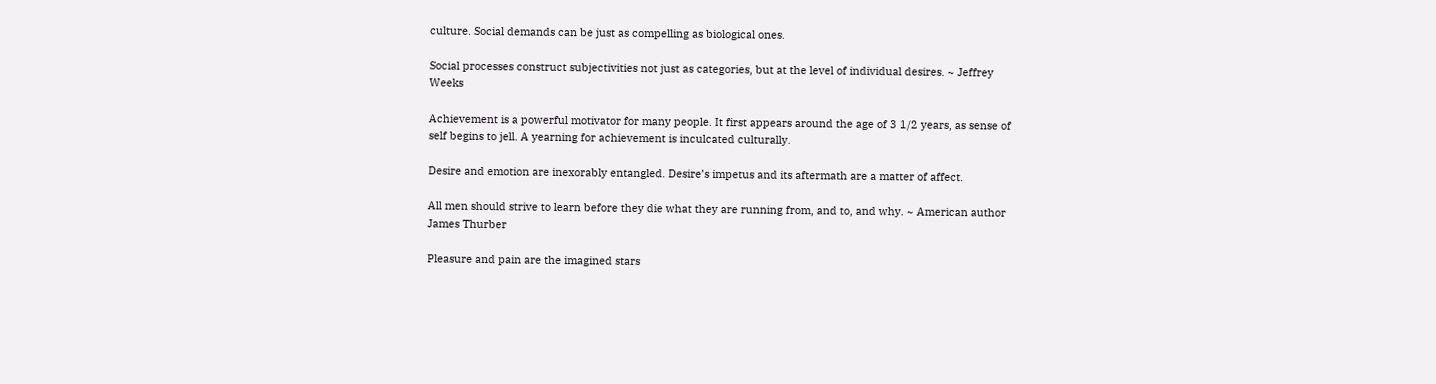culture. Social demands can be just as compelling as biological ones.

Social processes construct subjectivities not just as categories, but at the level of individual desires. ~ Jeffrey Weeks

Achievement is a powerful motivator for many people. It first appears around the age of 3 1/2 years, as sense of self begins to jell. A yearning for achievement is inculcated culturally.

Desire and emotion are inexorably entangled. Desire’s impetus and its aftermath are a matter of affect.

All men should strive to learn before they die what they are running from, and to, and why. ~ American author James Thurber

Pleasure and pain are the imagined stars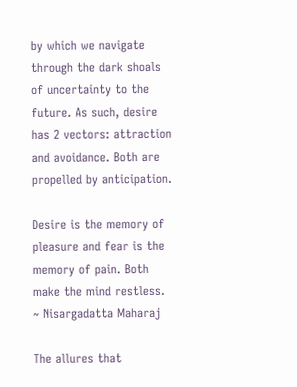by which we navigate through the dark shoals of uncertainty to the future. As such, desire has 2 vectors: attraction and avoidance. Both are propelled by anticipation.

Desire is the memory of pleasure and fear is the memory of pain. Both make the mind restless. ~ Nisargadatta Maharaj

The allures that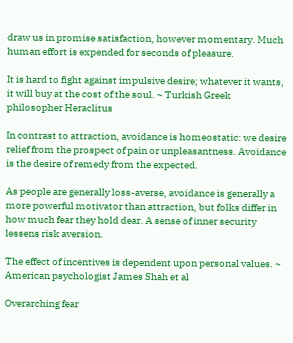draw us in promise satisfaction, however momentary. Much human effort is expended for seconds of pleasure.

It is hard to fight against impulsive desire; whatever it wants, it will buy at the cost of the soul. ~ Turkish Greek philosopher Heraclitus

In contrast to attraction, avoidance is homeostatic: we desire relief from the prospect of pain or unpleasantness. Avoidance is the desire of remedy from the expected.

As people are generally loss-averse, avoidance is generally a more powerful motivator than attraction, but folks differ in how much fear they hold dear. A sense of inner security lessens risk aversion.

The effect of incentives is dependent upon personal values. ~ American psychologist James Shah et al

Overarching fear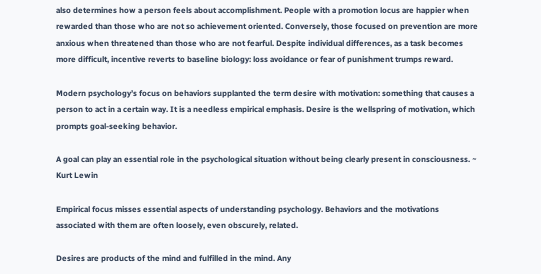also determines how a person feels about accomplishment. People with a promotion locus are happier when rewarded than those who are not so achievement oriented. Conversely, those focused on prevention are more anxious when threatened than those who are not fearful. Despite individual differences, as a task becomes more difficult, incentive reverts to baseline biology: loss avoidance or fear of punishment trumps reward.

Modern psychology’s focus on behaviors supplanted the term desire with motivation: something that causes a person to act in a certain way. It is a needless empirical emphasis. Desire is the wellspring of motivation, which prompts goal-seeking behavior.

A goal can play an essential role in the psychological situation without being clearly present in consciousness. ~ Kurt Lewin

Empirical focus misses essential aspects of understanding psychology. Behaviors and the motivations associated with them are often loosely, even obscurely, related.

Desires are products of the mind and fulfilled in the mind. Any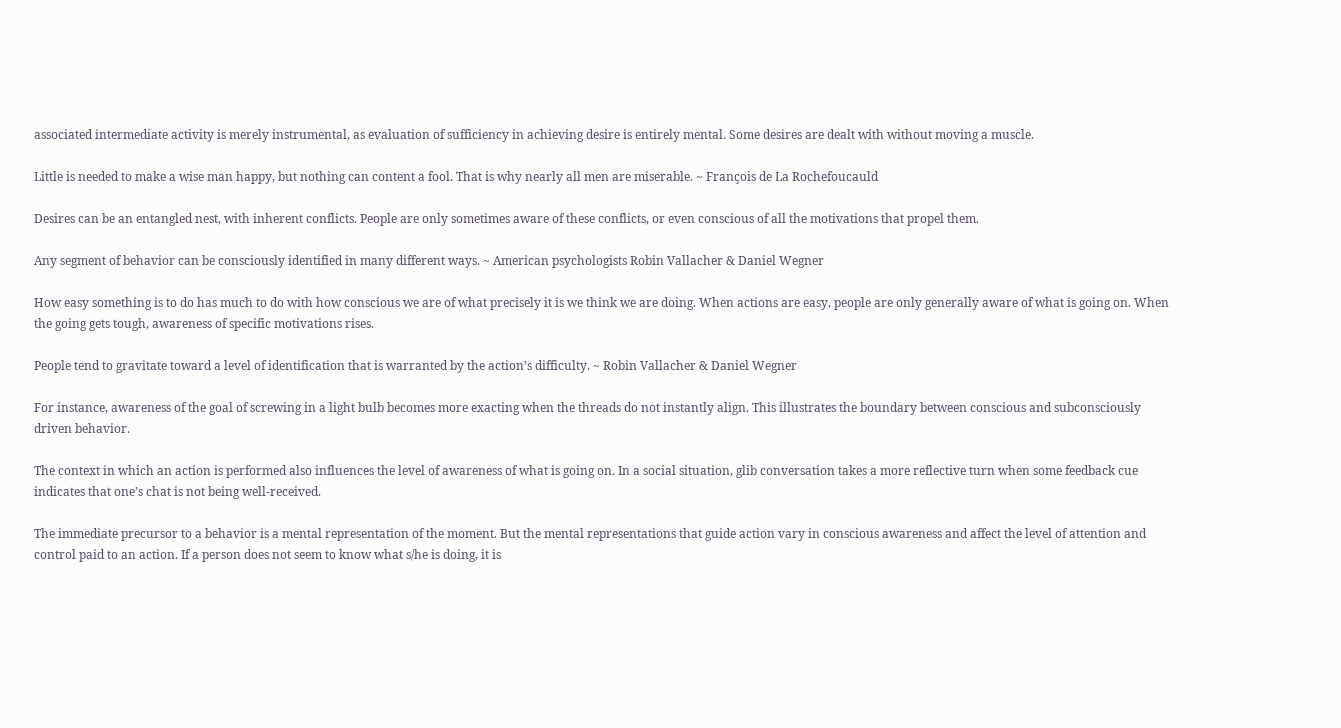associated intermediate activity is merely instrumental, as evaluation of sufficiency in achieving desire is entirely mental. Some desires are dealt with without moving a muscle.

Little is needed to make a wise man happy, but nothing can content a fool. That is why nearly all men are miserable. ~ François de La Rochefoucauld

Desires can be an entangled nest, with inherent conflicts. People are only sometimes aware of these conflicts, or even conscious of all the motivations that propel them.

Any segment of behavior can be consciously identified in many different ways. ~ American psychologists Robin Vallacher & Daniel Wegner

How easy something is to do has much to do with how conscious we are of what precisely it is we think we are doing. When actions are easy, people are only generally aware of what is going on. When the going gets tough, awareness of specific motivations rises.

People tend to gravitate toward a level of identification that is warranted by the action’s difficulty. ~ Robin Vallacher & Daniel Wegner

For instance, awareness of the goal of screwing in a light bulb becomes more exacting when the threads do not instantly align. This illustrates the boundary between conscious and subconsciously driven behavior.

The context in which an action is performed also influences the level of awareness of what is going on. In a social situation, glib conversation takes a more reflective turn when some feedback cue indicates that one’s chat is not being well-received.

The immediate precursor to a behavior is a mental representation of the moment. But the mental representations that guide action vary in conscious awareness and affect the level of attention and control paid to an action. If a person does not seem to know what s/he is doing, it is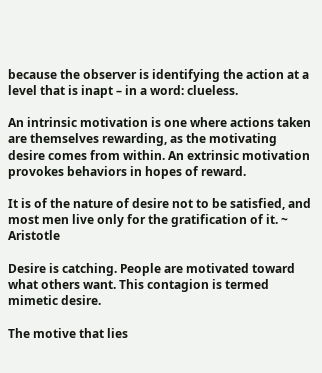because the observer is identifying the action at a level that is inapt – in a word: clueless.

An intrinsic motivation is one where actions taken are themselves rewarding, as the motivating desire comes from within. An extrinsic motivation provokes behaviors in hopes of reward.

It is of the nature of desire not to be satisfied, and most men live only for the gratification of it. ~ Aristotle

Desire is catching. People are motivated toward what others want. This contagion is termed mimetic desire.

The motive that lies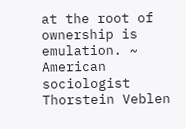at the root of ownership is emulation. ~ American sociologist Thorstein Veblen